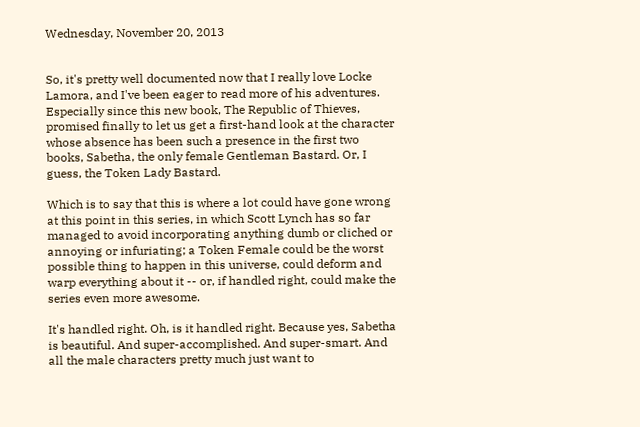Wednesday, November 20, 2013


So, it's pretty well documented now that I really love Locke Lamora, and I've been eager to read more of his adventures. Especially since this new book, The Republic of Thieves, promised finally to let us get a first-hand look at the character whose absence has been such a presence in the first two books, Sabetha, the only female Gentleman Bastard. Or, I guess, the Token Lady Bastard.

Which is to say that this is where a lot could have gone wrong at this point in this series, in which Scott Lynch has so far managed to avoid incorporating anything dumb or cliched or annoying or infuriating; a Token Female could be the worst possible thing to happen in this universe, could deform and warp everything about it -- or, if handled right, could make the series even more awesome.

It's handled right. Oh, is it handled right. Because yes, Sabetha is beautiful. And super-accomplished. And super-smart. And all the male characters pretty much just want to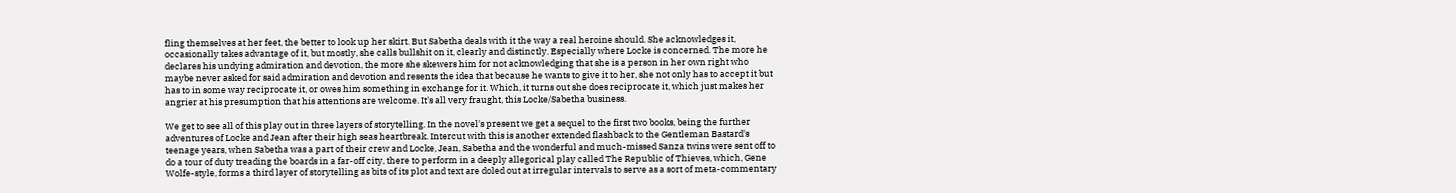fling themselves at her feet, the better to look up her skirt. But Sabetha deals with it the way a real heroine should. She acknowledges it, occasionally takes advantage of it, but mostly, she calls bullshit on it, clearly and distinctly. Especially where Locke is concerned. The more he declares his undying admiration and devotion, the more she skewers him for not acknowledging that she is a person in her own right who maybe never asked for said admiration and devotion and resents the idea that because he wants to give it to her, she not only has to accept it but has to in some way reciprocate it, or owes him something in exchange for it. Which, it turns out she does reciprocate it, which just makes her angrier at his presumption that his attentions are welcome. It's all very fraught, this Locke/Sabetha business.

We get to see all of this play out in three layers of storytelling. In the novel's present we get a sequel to the first two books, being the further adventures of Locke and Jean after their high seas heartbreak. Intercut with this is another extended flashback to the Gentleman Bastard's teenage years, when Sabetha was a part of their crew and Locke, Jean, Sabetha and the wonderful and much-missed Sanza twins were sent off to do a tour of duty treading the boards in a far-off city, there to perform in a deeply allegorical play called The Republic of Thieves, which, Gene Wolfe-style, forms a third layer of storytelling as bits of its plot and text are doled out at irregular intervals to serve as a sort of meta-commentary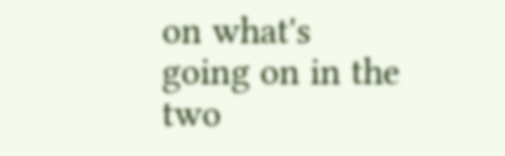on what's going on in the two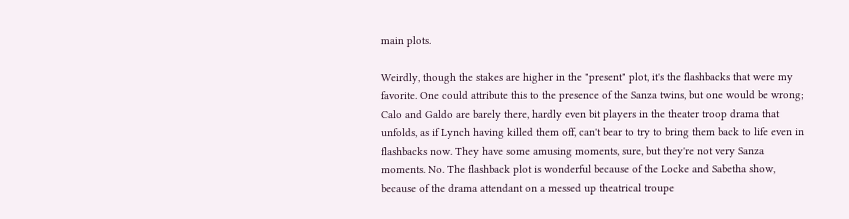main plots.

Weirdly, though the stakes are higher in the "present" plot, it's the flashbacks that were my favorite. One could attribute this to the presence of the Sanza twins, but one would be wrong; Calo and Galdo are barely there, hardly even bit players in the theater troop drama that unfolds, as if Lynch having killed them off, can't bear to try to bring them back to life even in flashbacks now. They have some amusing moments, sure, but they're not very Sanza moments. No. The flashback plot is wonderful because of the Locke and Sabetha show, because of the drama attendant on a messed up theatrical troupe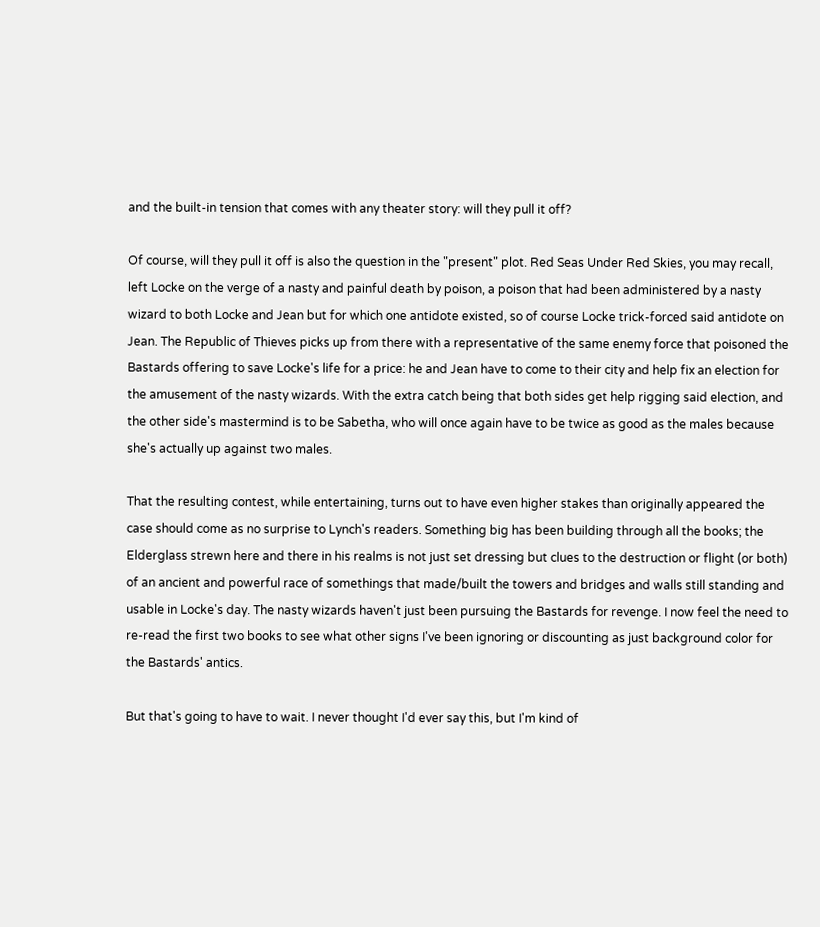and the built-in tension that comes with any theater story: will they pull it off?

Of course, will they pull it off is also the question in the "present" plot. Red Seas Under Red Skies, you may recall, left Locke on the verge of a nasty and painful death by poison, a poison that had been administered by a nasty wizard to both Locke and Jean but for which one antidote existed, so of course Locke trick-forced said antidote on Jean. The Republic of Thieves picks up from there with a representative of the same enemy force that poisoned the Bastards offering to save Locke's life for a price: he and Jean have to come to their city and help fix an election for the amusement of the nasty wizards. With the extra catch being that both sides get help rigging said election, and the other side's mastermind is to be Sabetha, who will once again have to be twice as good as the males because she's actually up against two males.

That the resulting contest, while entertaining, turns out to have even higher stakes than originally appeared the case should come as no surprise to Lynch's readers. Something big has been building through all the books; the Elderglass strewn here and there in his realms is not just set dressing but clues to the destruction or flight (or both) of an ancient and powerful race of somethings that made/built the towers and bridges and walls still standing and usable in Locke's day. The nasty wizards haven't just been pursuing the Bastards for revenge. I now feel the need to re-read the first two books to see what other signs I've been ignoring or discounting as just background color for the Bastards' antics.

But that's going to have to wait. I never thought I'd ever say this, but I'm kind of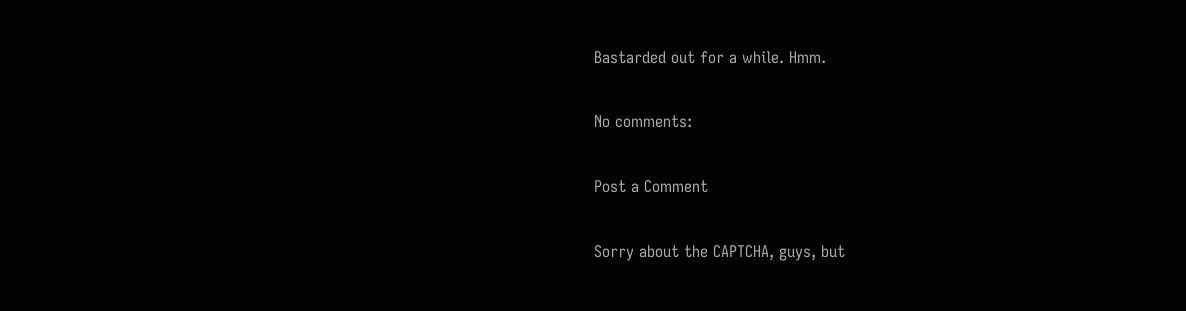Bastarded out for a while. Hmm.

No comments:

Post a Comment

Sorry about the CAPTCHA, guys, but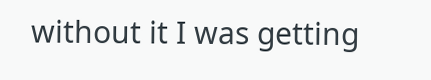without it I was getting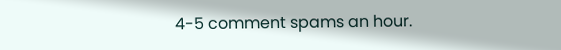4-5 comment spams an hour.